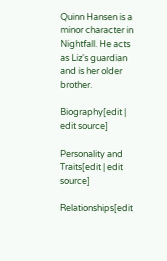Quinn Hansen is a minor character in Nightfall. He acts as Liz's guardian and is her older brother.

Biography[edit | edit source]

Personality and Traits[edit | edit source]

Relationships[edit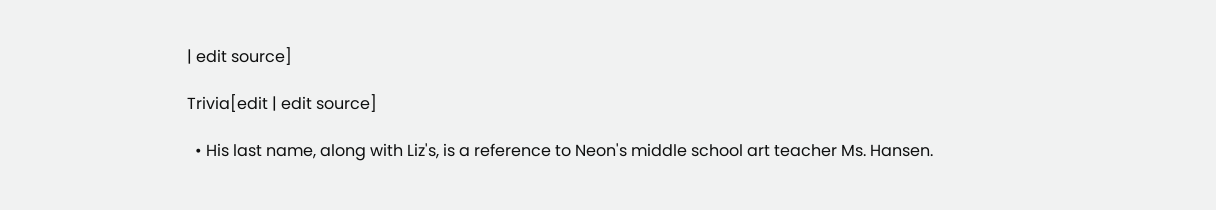| edit source]

Trivia[edit | edit source]

  • His last name, along with Liz's, is a reference to Neon's middle school art teacher Ms. Hansen.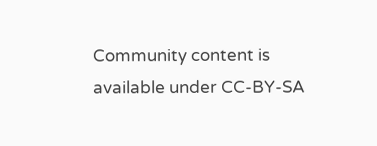Community content is available under CC-BY-SA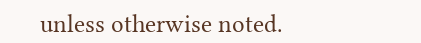unless otherwise noted.